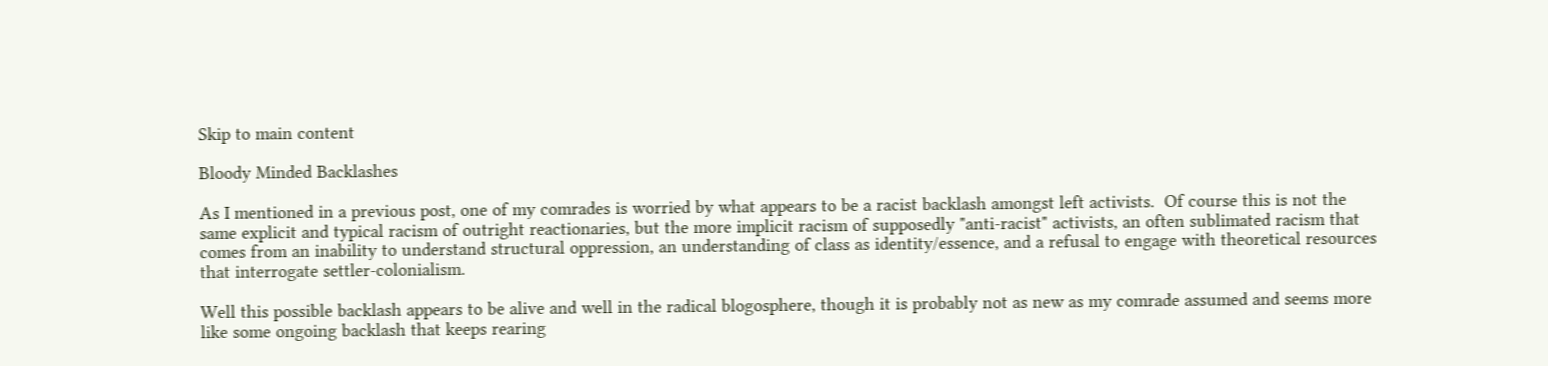Skip to main content

Bloody Minded Backlashes

As I mentioned in a previous post, one of my comrades is worried by what appears to be a racist backlash amongst left activists.  Of course this is not the same explicit and typical racism of outright reactionaries, but the more implicit racism of supposedly "anti-racist" activists, an often sublimated racism that comes from an inability to understand structural oppression, an understanding of class as identity/essence, and a refusal to engage with theoretical resources that interrogate settler-colonialism.

Well this possible backlash appears to be alive and well in the radical blogosphere, though it is probably not as new as my comrade assumed and seems more like some ongoing backlash that keeps rearing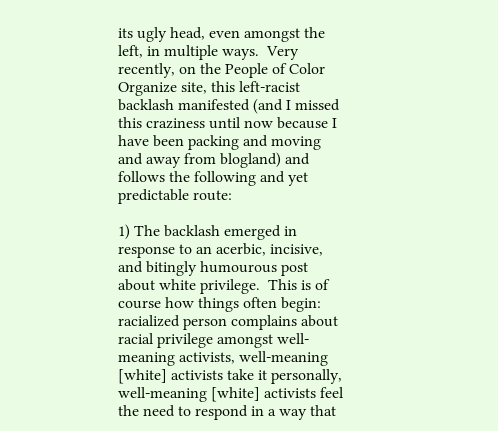its ugly head, even amongst the left, in multiple ways.  Very recently, on the People of Color Organize site, this left-racist backlash manifested (and I missed this craziness until now because I have been packing and moving and away from blogland) and follows the following and yet predictable route:

1) The backlash emerged in response to an acerbic, incisive, and bitingly humourous post about white privilege.  This is of course how things often begin: racialized person complains about racial privilege amongst well-meaning activists, well-meaning [white] activists take it personally, well-meaning [white] activists feel the need to respond in a way that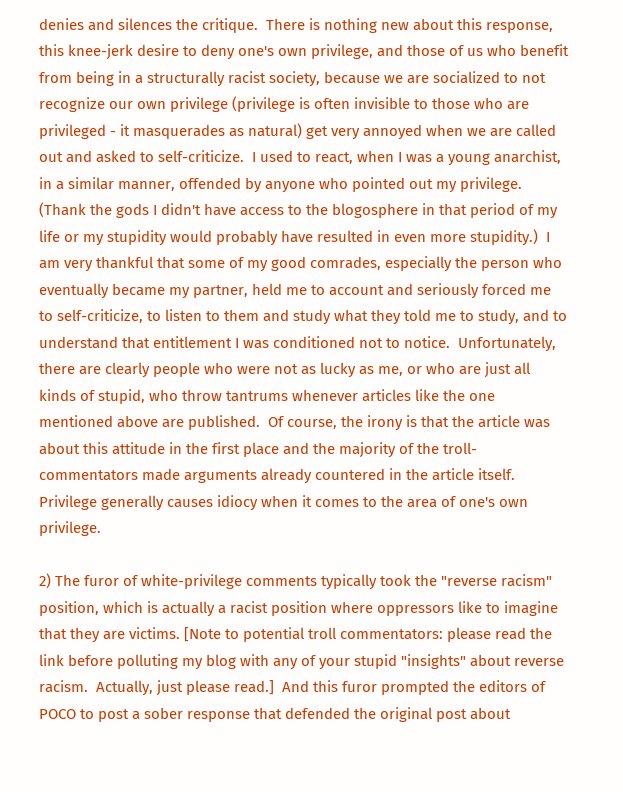denies and silences the critique.  There is nothing new about this response, this knee-jerk desire to deny one's own privilege, and those of us who benefit from being in a structurally racist society, because we are socialized to not recognize our own privilege (privilege is often invisible to those who are privileged - it masquerades as natural) get very annoyed when we are called out and asked to self-criticize.  I used to react, when I was a young anarchist, in a similar manner, offended by anyone who pointed out my privilege.  (Thank the gods I didn't have access to the blogosphere in that period of my life or my stupidity would probably have resulted in even more stupidity.)  I am very thankful that some of my good comrades, especially the person who eventually became my partner, held me to account and seriously forced me to self-criticize, to listen to them and study what they told me to study, and to understand that entitlement I was conditioned not to notice.  Unfortunately, there are clearly people who were not as lucky as me, or who are just all kinds of stupid, who throw tantrums whenever articles like the one mentioned above are published.  Of course, the irony is that the article was about this attitude in the first place and the majority of the troll-commentators made arguments already countered in the article itself.  Privilege generally causes idiocy when it comes to the area of one's own privilege.

2) The furor of white-privilege comments typically took the "reverse racism" position, which is actually a racist position where oppressors like to imagine that they are victims. [Note to potential troll commentators: please read the link before polluting my blog with any of your stupid "insights" about reverse racism.  Actually, just please read.]  And this furor prompted the editors of POCO to post a sober response that defended the original post about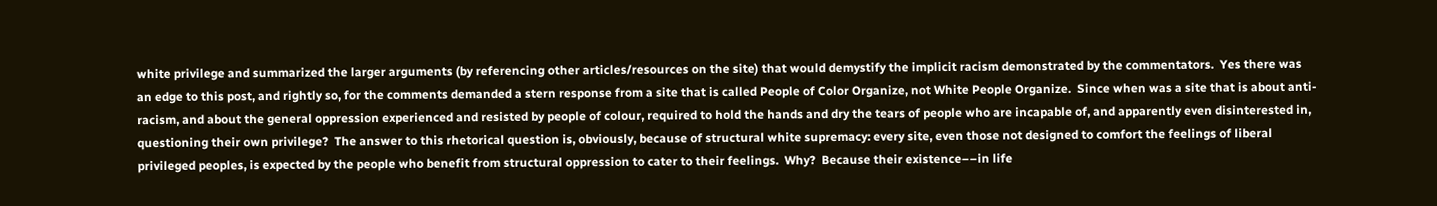white privilege and summarized the larger arguments (by referencing other articles/resources on the site) that would demystify the implicit racism demonstrated by the commentators.  Yes there was an edge to this post, and rightly so, for the comments demanded a stern response from a site that is called People of Color Organize, not White People Organize.  Since when was a site that is about anti-racism, and about the general oppression experienced and resisted by people of colour, required to hold the hands and dry the tears of people who are incapable of, and apparently even disinterested in, questioning their own privilege?  The answer to this rhetorical question is, obviously, because of structural white supremacy: every site, even those not designed to comfort the feelings of liberal privileged peoples, is expected by the people who benefit from structural oppression to cater to their feelings.  Why?  Because their existence––in life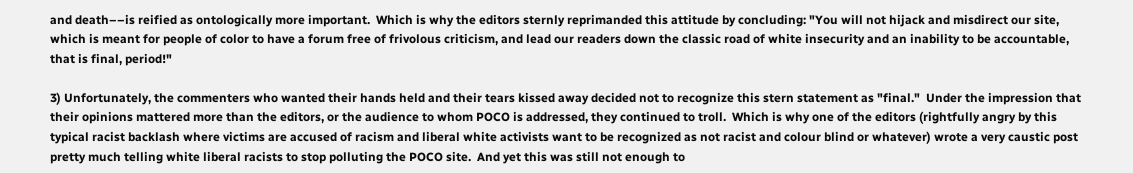and death––is reified as ontologically more important.  Which is why the editors sternly reprimanded this attitude by concluding: "You will not hijack and misdirect our site, which is meant for people of color to have a forum free of frivolous criticism, and lead our readers down the classic road of white insecurity and an inability to be accountable, that is final, period!"

3) Unfortunately, the commenters who wanted their hands held and their tears kissed away decided not to recognize this stern statement as "final."  Under the impression that their opinions mattered more than the editors, or the audience to whom POCO is addressed, they continued to troll.  Which is why one of the editors (rightfully angry by this typical racist backlash where victims are accused of racism and liberal white activists want to be recognized as not racist and colour blind or whatever) wrote a very caustic post pretty much telling white liberal racists to stop polluting the POCO site.  And yet this was still not enough to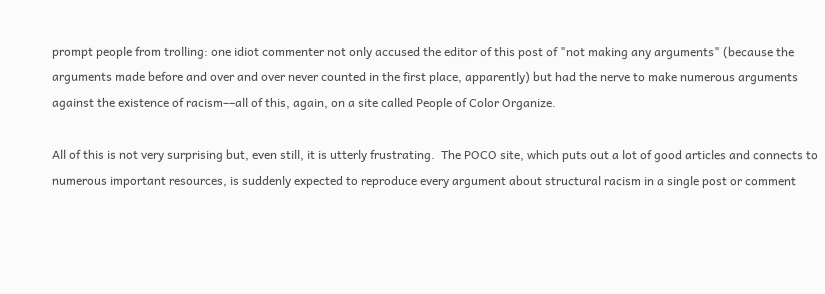prompt people from trolling: one idiot commenter not only accused the editor of this post of "not making any arguments" (because the arguments made before and over and over never counted in the first place, apparently) but had the nerve to make numerous arguments against the existence of racism––all of this, again, on a site called People of Color Organize.

All of this is not very surprising but, even still, it is utterly frustrating.  The POCO site, which puts out a lot of good articles and connects to numerous important resources, is suddenly expected to reproduce every argument about structural racism in a single post or comment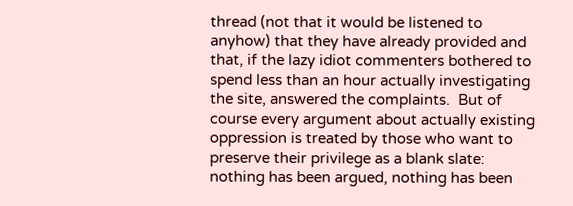thread (not that it would be listened to anyhow) that they have already provided and that, if the lazy idiot commenters bothered to spend less than an hour actually investigating the site, answered the complaints.  But of course every argument about actually existing oppression is treated by those who want to preserve their privilege as a blank slate: nothing has been argued, nothing has been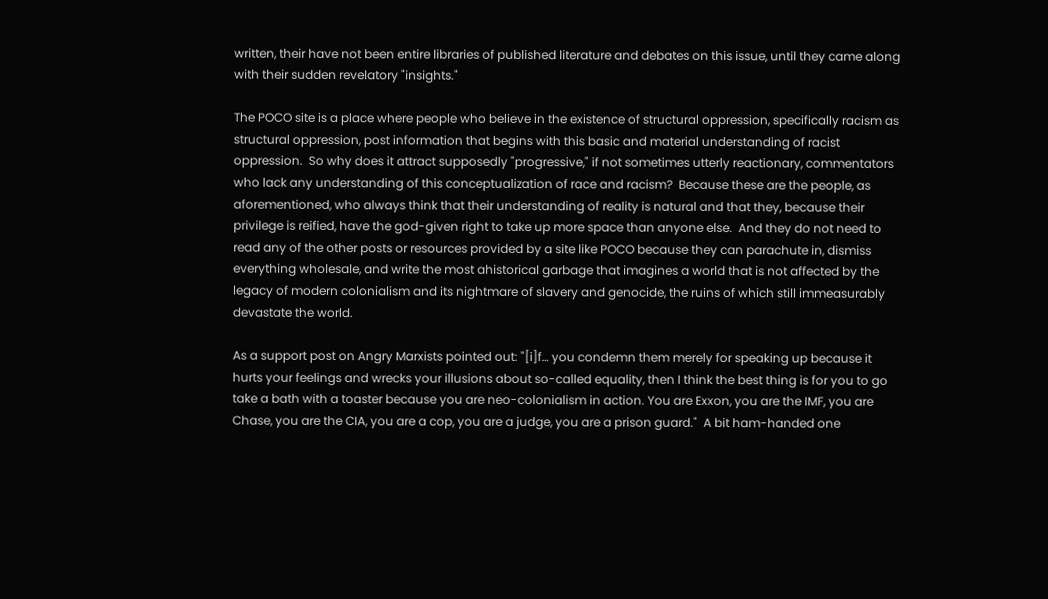written, their have not been entire libraries of published literature and debates on this issue, until they came along with their sudden revelatory "insights."

The POCO site is a place where people who believe in the existence of structural oppression, specifically racism as structural oppression, post information that begins with this basic and material understanding of racist oppression.  So why does it attract supposedly "progressive," if not sometimes utterly reactionary, commentators who lack any understanding of this conceptualization of race and racism?  Because these are the people, as aforementioned, who always think that their understanding of reality is natural and that they, because their privilege is reified, have the god-given right to take up more space than anyone else.  And they do not need to read any of the other posts or resources provided by a site like POCO because they can parachute in, dismiss everything wholesale, and write the most ahistorical garbage that imagines a world that is not affected by the legacy of modern colonialism and its nightmare of slavery and genocide, the ruins of which still immeasurably devastate the world.

As a support post on Angry Marxists pointed out: "[i]f… you condemn them merely for speaking up because it hurts your feelings and wrecks your illusions about so-called equality, then I think the best thing is for you to go take a bath with a toaster because you are neo-colonialism in action. You are Exxon, you are the IMF, you are Chase, you are the CIA, you are a cop, you are a judge, you are a prison guard."  A bit ham-handed one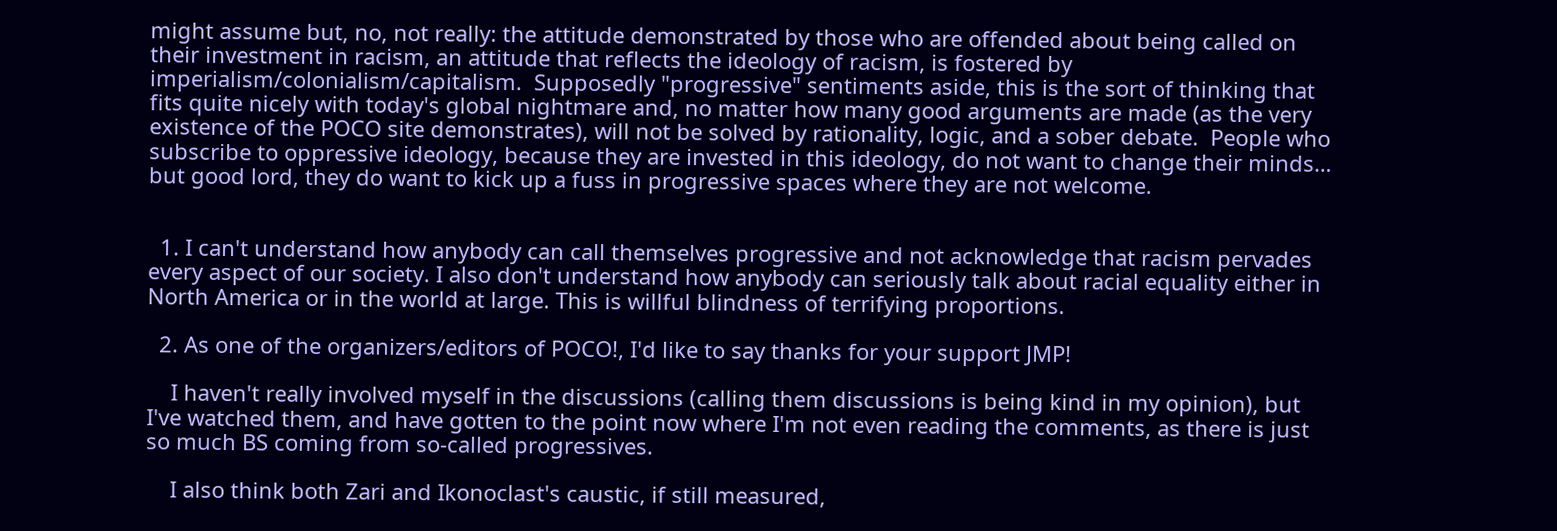might assume but, no, not really: the attitude demonstrated by those who are offended about being called on their investment in racism, an attitude that reflects the ideology of racism, is fostered by imperialism/colonialism/capitalism.  Supposedly "progressive" sentiments aside, this is the sort of thinking that fits quite nicely with today's global nightmare and, no matter how many good arguments are made (as the very existence of the POCO site demonstrates), will not be solved by rationality, logic, and a sober debate.  People who subscribe to oppressive ideology, because they are invested in this ideology, do not want to change their minds… but good lord, they do want to kick up a fuss in progressive spaces where they are not welcome.


  1. I can't understand how anybody can call themselves progressive and not acknowledge that racism pervades every aspect of our society. I also don't understand how anybody can seriously talk about racial equality either in North America or in the world at large. This is willful blindness of terrifying proportions.

  2. As one of the organizers/editors of POCO!, I'd like to say thanks for your support JMP!

    I haven't really involved myself in the discussions (calling them discussions is being kind in my opinion), but I've watched them, and have gotten to the point now where I'm not even reading the comments, as there is just so much BS coming from so-called progressives.

    I also think both Zari and Ikonoclast's caustic, if still measured,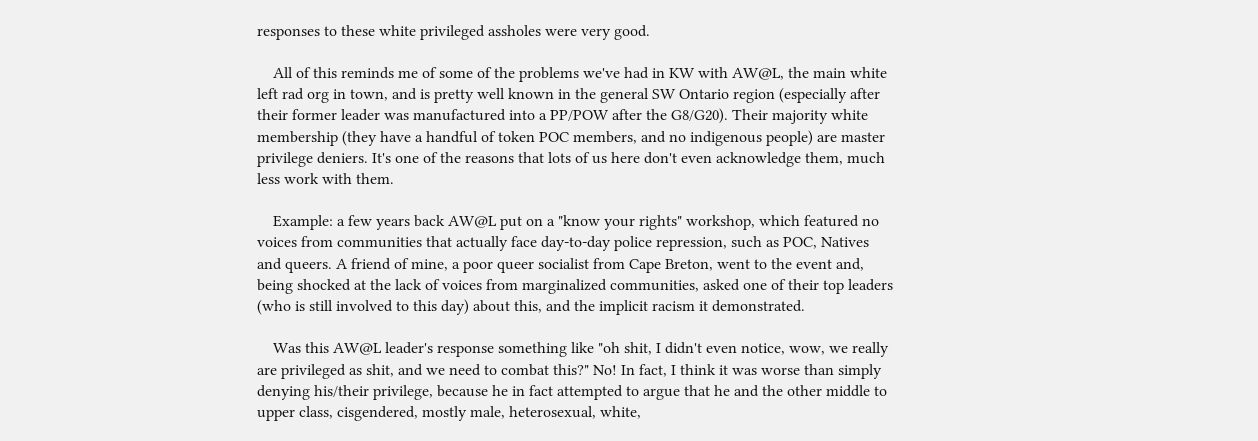responses to these white privileged assholes were very good.

    All of this reminds me of some of the problems we've had in KW with AW@L, the main white left rad org in town, and is pretty well known in the general SW Ontario region (especially after their former leader was manufactured into a PP/POW after the G8/G20). Their majority white membership (they have a handful of token POC members, and no indigenous people) are master privilege deniers. It's one of the reasons that lots of us here don't even acknowledge them, much less work with them.

    Example: a few years back AW@L put on a "know your rights" workshop, which featured no voices from communities that actually face day-to-day police repression, such as POC, Natives and queers. A friend of mine, a poor queer socialist from Cape Breton, went to the event and, being shocked at the lack of voices from marginalized communities, asked one of their top leaders (who is still involved to this day) about this, and the implicit racism it demonstrated.

    Was this AW@L leader's response something like "oh shit, I didn't even notice, wow, we really are privileged as shit, and we need to combat this?" No! In fact, I think it was worse than simply denying his/their privilege, because he in fact attempted to argue that he and the other middle to upper class, cisgendered, mostly male, heterosexual, white,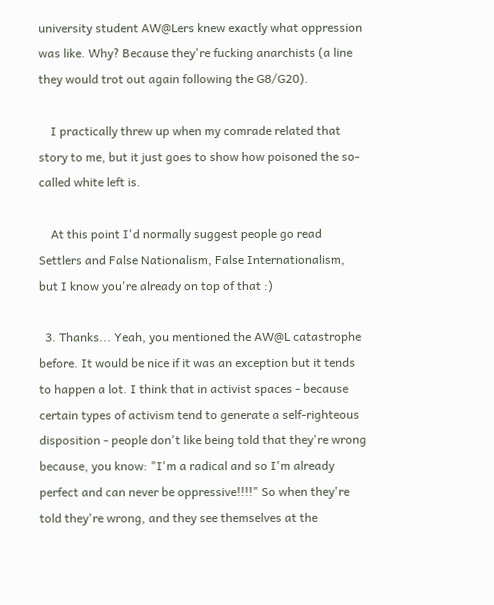university student AW@Lers knew exactly what oppression was like. Why? Because they're fucking anarchists (a line they would trot out again following the G8/G20).

    I practically threw up when my comrade related that story to me, but it just goes to show how poisoned the so-called white left is.

    At this point I'd normally suggest people go read Settlers and False Nationalism, False Internationalism, but I know you're already on top of that :)

  3. Thanks... Yeah, you mentioned the AW@L catastrophe before. It would be nice if it was an exception but it tends to happen a lot. I think that in activist spaces - because certain types of activism tend to generate a self-righteous disposition - people don't like being told that they're wrong because, you know: "I'm a radical and so I'm already perfect and can never be oppressive!!!!" So when they're told they're wrong, and they see themselves at the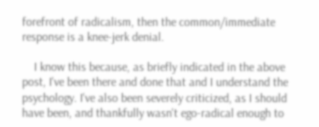forefront of radicalism, then the common/immediate response is a knee-jerk denial.

    I know this because, as briefly indicated in the above post, I've been there and done that and I understand the psychology. I've also been severely criticized, as I should have been, and thankfully wasn't ego-radical enough to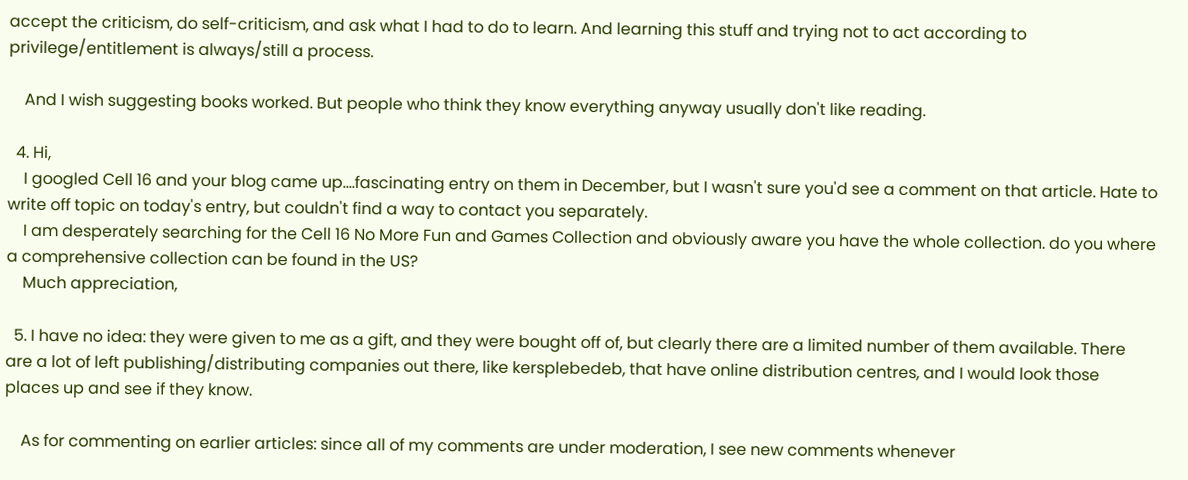accept the criticism, do self-criticism, and ask what I had to do to learn. And learning this stuff and trying not to act according to privilege/entitlement is always/still a process.

    And I wish suggesting books worked. But people who think they know everything anyway usually don't like reading.

  4. Hi,
    I googled Cell 16 and your blog came up....fascinating entry on them in December, but I wasn't sure you'd see a comment on that article. Hate to write off topic on today's entry, but couldn't find a way to contact you separately.
    I am desperately searching for the Cell 16 No More Fun and Games Collection and obviously aware you have the whole collection. do you where a comprehensive collection can be found in the US?
    Much appreciation,

  5. I have no idea: they were given to me as a gift, and they were bought off of, but clearly there are a limited number of them available. There are a lot of left publishing/distributing companies out there, like kersplebedeb, that have online distribution centres, and I would look those places up and see if they know.

    As for commenting on earlier articles: since all of my comments are under moderation, I see new comments whenever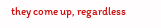they come up, regardless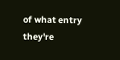of what entry they're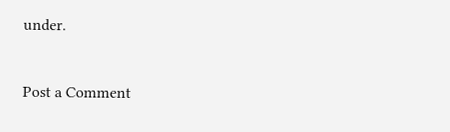under.


Post a Comment